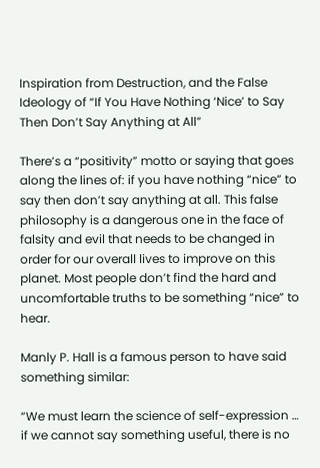Inspiration from Destruction, and the False Ideology of “If You Have Nothing ‘Nice’ to Say Then Don’t Say Anything at All”

There’s a “positivity” motto or saying that goes along the lines of: if you have nothing “nice” to say then don’t say anything at all. This false philosophy is a dangerous one in the face of falsity and evil that needs to be changed in order for our overall lives to improve on this planet. Most people don’t find the hard and uncomfortable truths to be something “nice” to hear.

Manly P. Hall is a famous person to have said something similar:

“We must learn the science of self-expression … if we cannot say something useful, there is no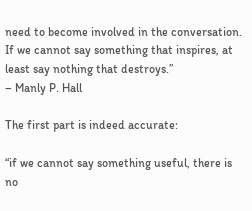need to become involved in the conversation. If we cannot say something that inspires, at least say nothing that destroys.”
– Manly P. Hall

The first part is indeed accurate:

“if we cannot say something useful, there is no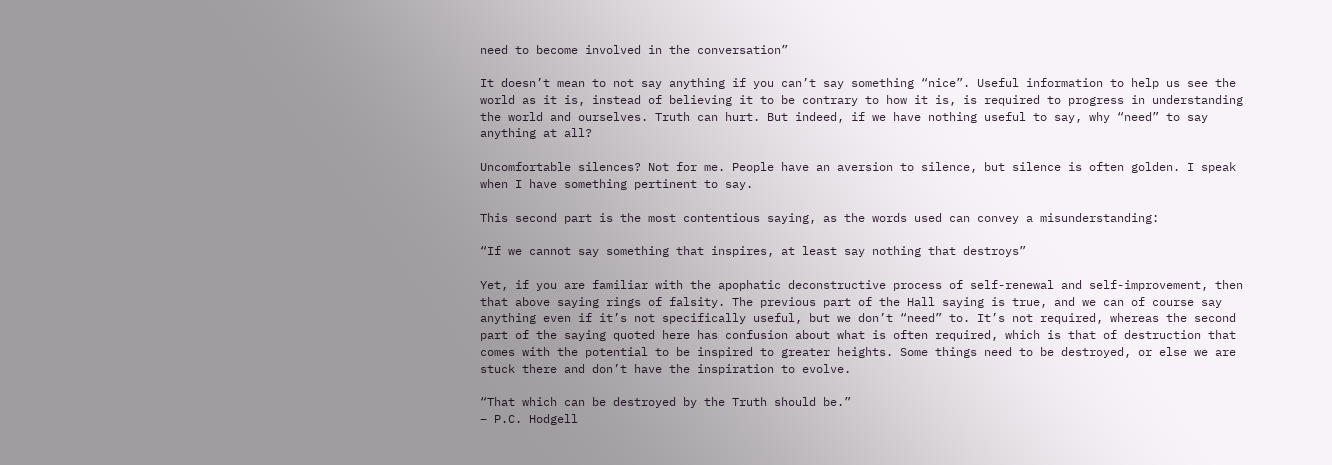need to become involved in the conversation”

It doesn’t mean to not say anything if you can’t say something “nice”. Useful information to help us see the world as it is, instead of believing it to be contrary to how it is, is required to progress in understanding the world and ourselves. Truth can hurt. But indeed, if we have nothing useful to say, why “need” to say anything at all?

Uncomfortable silences? Not for me. People have an aversion to silence, but silence is often golden. I speak when I have something pertinent to say.

This second part is the most contentious saying, as the words used can convey a misunderstanding:

“If we cannot say something that inspires, at least say nothing that destroys”

Yet, if you are familiar with the apophatic deconstructive process of self-renewal and self-improvement, then that above saying rings of falsity. The previous part of the Hall saying is true, and we can of course say anything even if it’s not specifically useful, but we don’t “need” to. It’s not required, whereas the second part of the saying quoted here has confusion about what is often required, which is that of destruction that comes with the potential to be inspired to greater heights. Some things need to be destroyed, or else we are stuck there and don’t have the inspiration to evolve.

“That which can be destroyed by the Truth should be.”
– P.C. Hodgell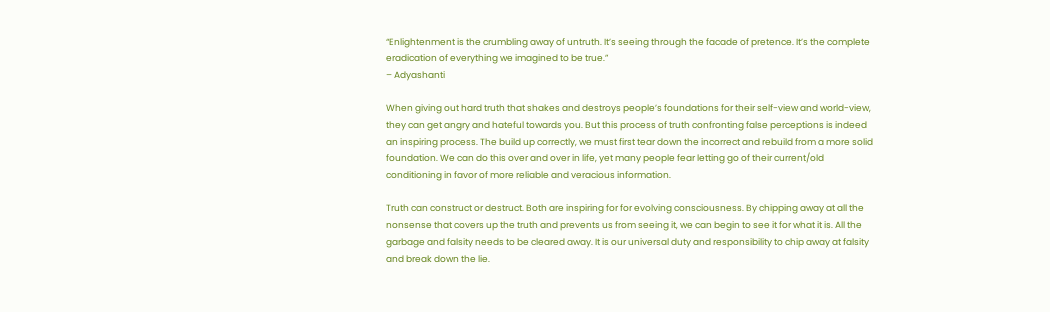“Enlightenment is the crumbling away of untruth. It’s seeing through the facade of pretence. It’s the complete eradication of everything we imagined to be true.”
– Adyashanti

When giving out hard truth that shakes and destroys people’s foundations for their self-view and world-view, they can get angry and hateful towards you. But this process of truth confronting false perceptions is indeed an inspiring process. The build up correctly, we must first tear down the incorrect and rebuild from a more solid foundation. We can do this over and over in life, yet many people fear letting go of their current/old conditioning in favor of more reliable and veracious information.

Truth can construct or destruct. Both are inspiring for for evolving consciousness. By chipping away at all the nonsense that covers up the truth and prevents us from seeing it, we can begin to see it for what it is. All the garbage and falsity needs to be cleared away. It is our universal duty and responsibility to chip away at falsity and break down the lie.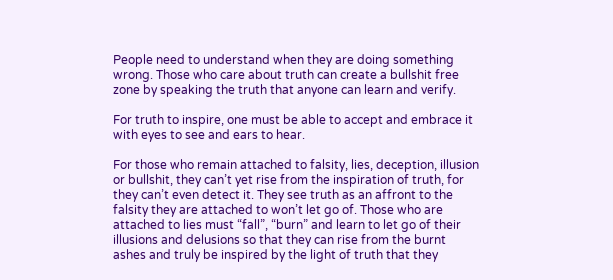People need to understand when they are doing something wrong. Those who care about truth can create a bullshit free zone by speaking the truth that anyone can learn and verify.

For truth to inspire, one must be able to accept and embrace it with eyes to see and ears to hear.

For those who remain attached to falsity, lies, deception, illusion or bullshit, they can’t yet rise from the inspiration of truth, for they can’t even detect it. They see truth as an affront to the falsity they are attached to won’t let go of. Those who are attached to lies must “fall”, “burn” and learn to let go of their illusions and delusions so that they can rise from the burnt ashes and truly be inspired by the light of truth that they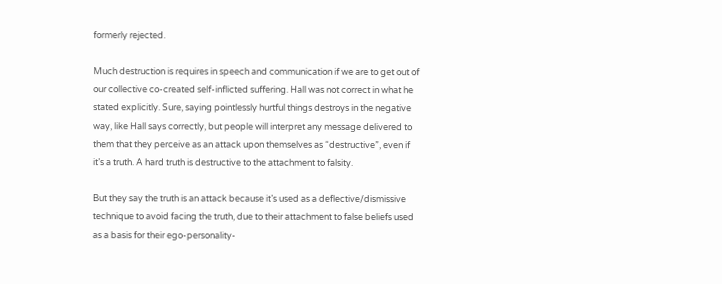formerly rejected.

Much destruction is requires in speech and communication if we are to get out of our collective co-created self-inflicted suffering. Hall was not correct in what he stated explicitly. Sure, saying pointlessly hurtful things destroys in the negative way, like Hall says correctly, but people will interpret any message delivered to them that they perceive as an attack upon themselves as “destructive”, even if it’s a truth. A hard truth is destructive to the attachment to falsity.

But they say the truth is an attack because it’s used as a deflective/dismissive technique to avoid facing the truth, due to their attachment to false beliefs used as a basis for their ego-personality-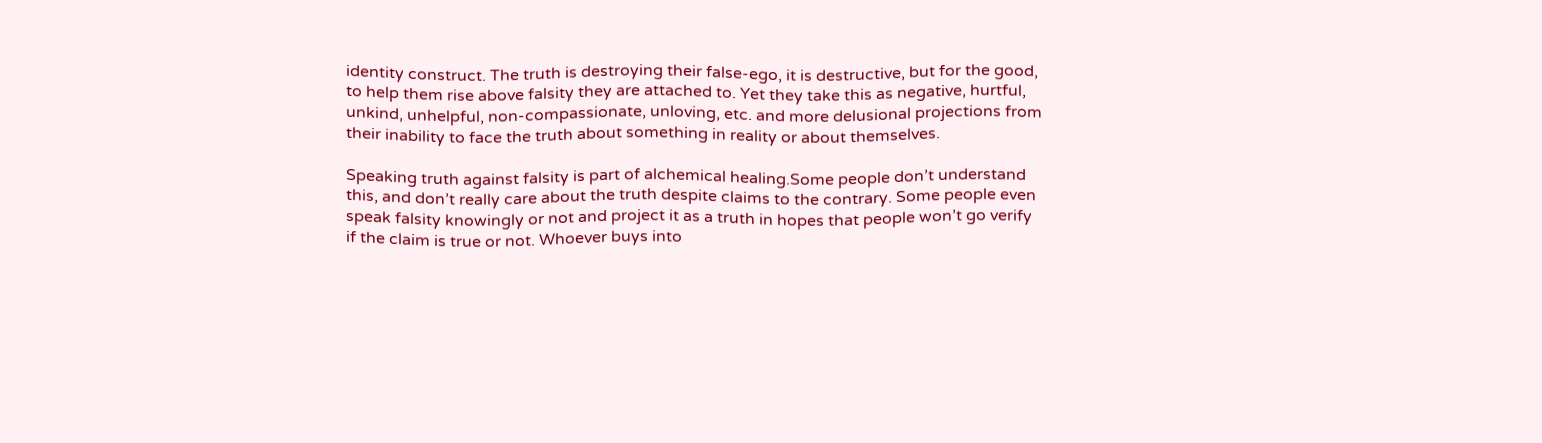identity construct. The truth is destroying their false-ego, it is destructive, but for the good, to help them rise above falsity they are attached to. Yet they take this as negative, hurtful, unkind, unhelpful, non-compassionate, unloving, etc. and more delusional projections from their inability to face the truth about something in reality or about themselves.

Speaking truth against falsity is part of alchemical healing.Some people don’t understand this, and don’t really care about the truth despite claims to the contrary. Some people even speak falsity knowingly or not and project it as a truth in hopes that people won’t go verify if the claim is true or not. Whoever buys into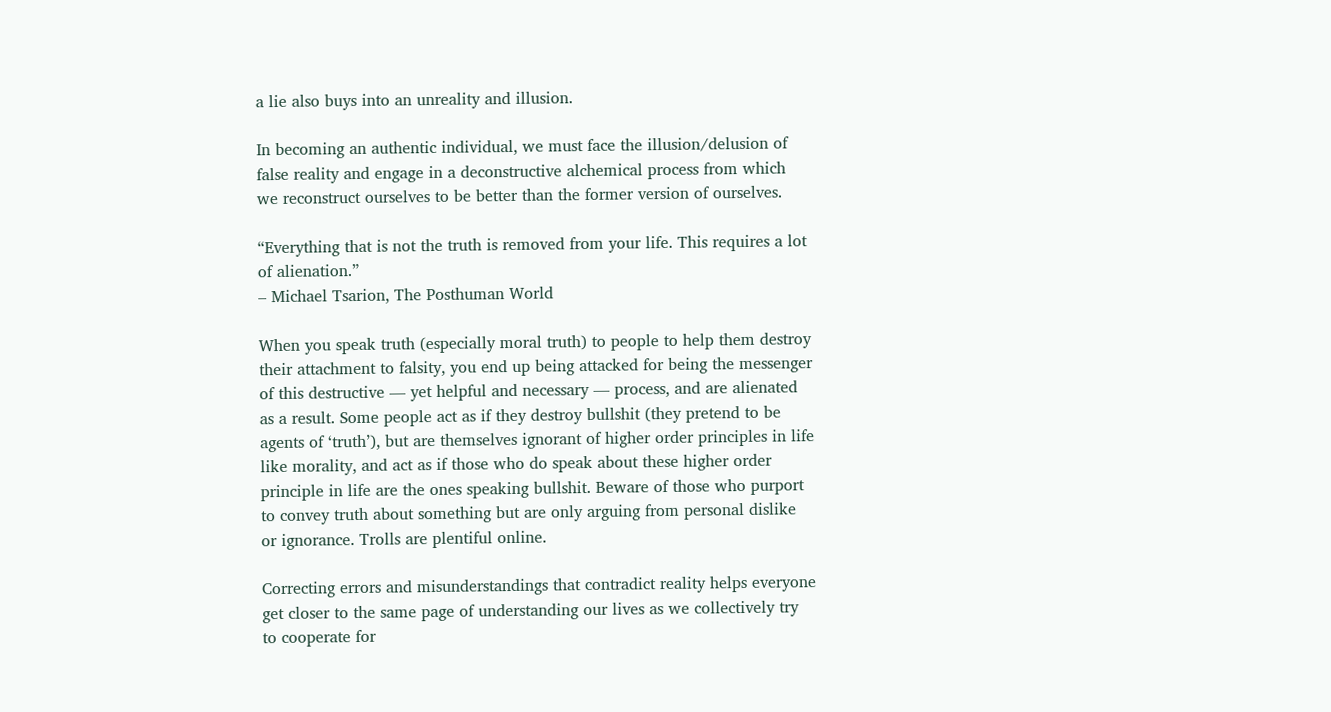a lie also buys into an unreality and illusion.

In becoming an authentic individual, we must face the illusion/delusion of false reality and engage in a deconstructive alchemical process from which we reconstruct ourselves to be better than the former version of ourselves.

“Everything that is not the truth is removed from your life. This requires a lot of alienation.”
– Michael Tsarion, The Posthuman World

When you speak truth (especially moral truth) to people to help them destroy their attachment to falsity, you end up being attacked for being the messenger of this destructive — yet helpful and necessary — process, and are alienated as a result. Some people act as if they destroy bullshit (they pretend to be agents of ‘truth’), but are themselves ignorant of higher order principles in life like morality, and act as if those who do speak about these higher order principle in life are the ones speaking bullshit. Beware of those who purport to convey truth about something but are only arguing from personal dislike or ignorance. Trolls are plentiful online.

Correcting errors and misunderstandings that contradict reality helps everyone get closer to the same page of understanding our lives as we collectively try to cooperate for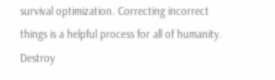survival optimization. Correcting incorrect things is a helpful process for all of humanity. Destroy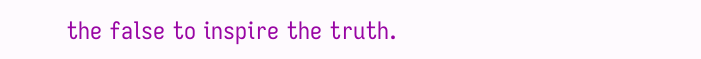the false to inspire the truth.